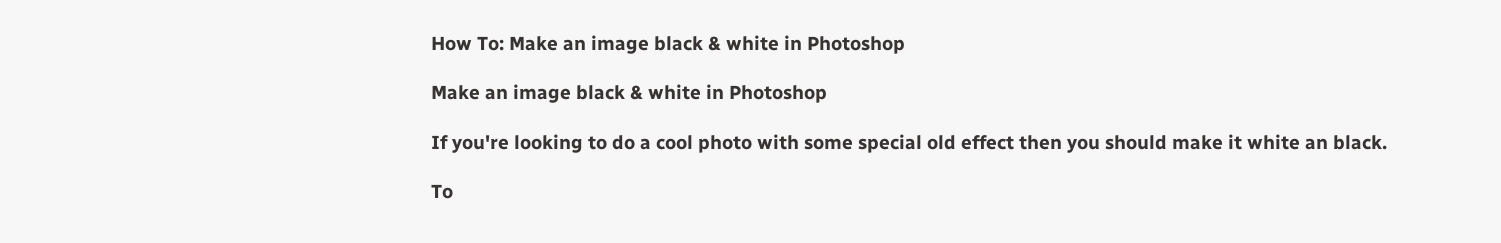How To: Make an image black & white in Photoshop

Make an image black & white in Photoshop

If you're looking to do a cool photo with some special old effect then you should make it white an black.

To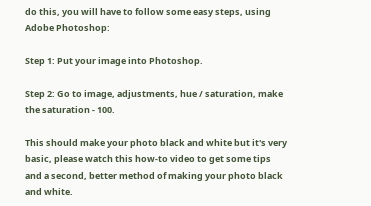do this, you will have to follow some easy steps, using Adobe Photoshop:

Step 1: Put your image into Photoshop.

Step 2: Go to image, adjustments, hue / saturation, make the saturation - 100.

This should make your photo black and white but it's very basic, please watch this how-to video to get some tips and a second, better method of making your photo black and white.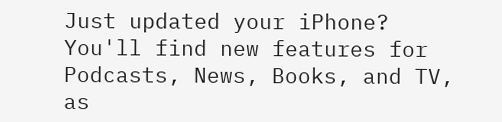Just updated your iPhone? You'll find new features for Podcasts, News, Books, and TV, as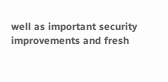well as important security improvements and fresh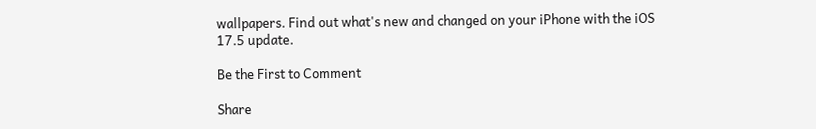wallpapers. Find out what's new and changed on your iPhone with the iOS 17.5 update.

Be the First to Comment

Share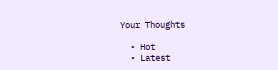Your Thoughts

  • Hot
  • Latest